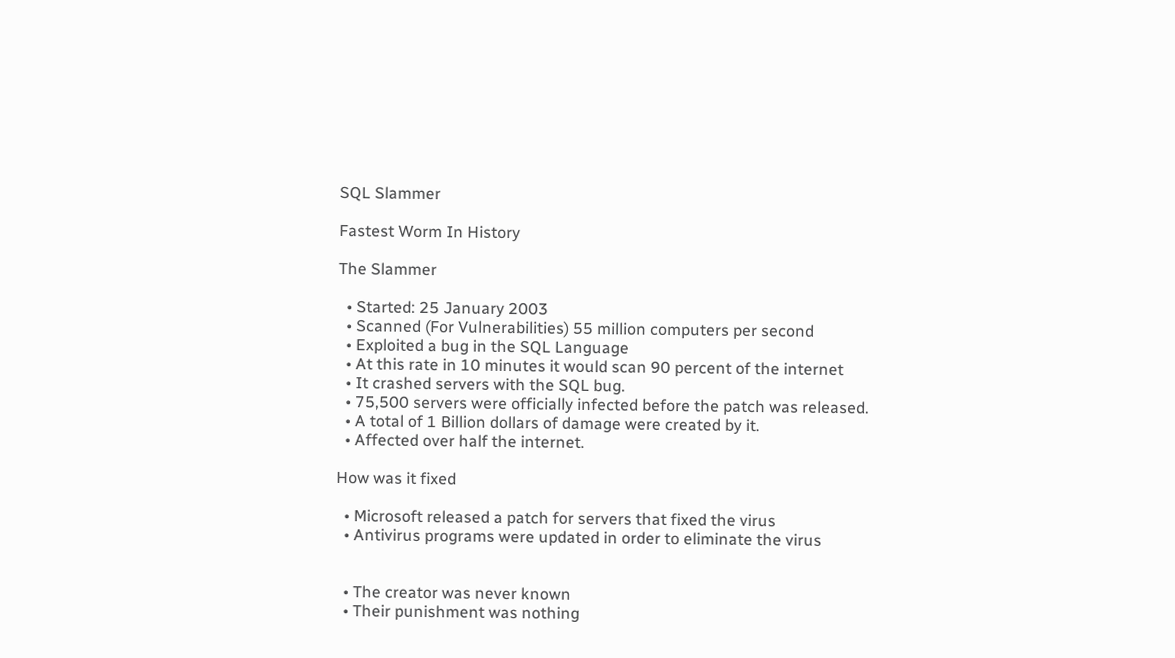SQL Slammer

Fastest Worm In History

The Slammer

  • Started: 25 January 2003
  • Scanned (For Vulnerabilities) 55 million computers per second
  • Exploited a bug in the SQL Language
  • At this rate in 10 minutes it would scan 90 percent of the internet
  • It crashed servers with the SQL bug.
  • 75,500 servers were officially infected before the patch was released.
  • A total of 1 Billion dollars of damage were created by it.
  • Affected over half the internet.

How was it fixed

  • Microsoft released a patch for servers that fixed the virus
  • Antivirus programs were updated in order to eliminate the virus


  • The creator was never known
  • Their punishment was nothing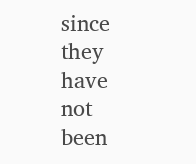since they have not been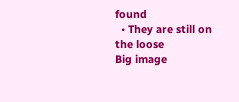found
  • They are still on the loose
Big image